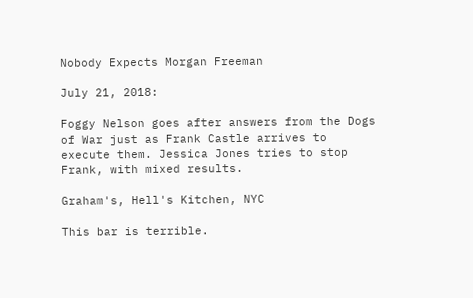Nobody Expects Morgan Freeman

July 21, 2018:

Foggy Nelson goes after answers from the Dogs of War just as Frank Castle arrives to execute them. Jessica Jones tries to stop Frank, with mixed results.

Graham's, Hell's Kitchen, NYC

This bar is terrible.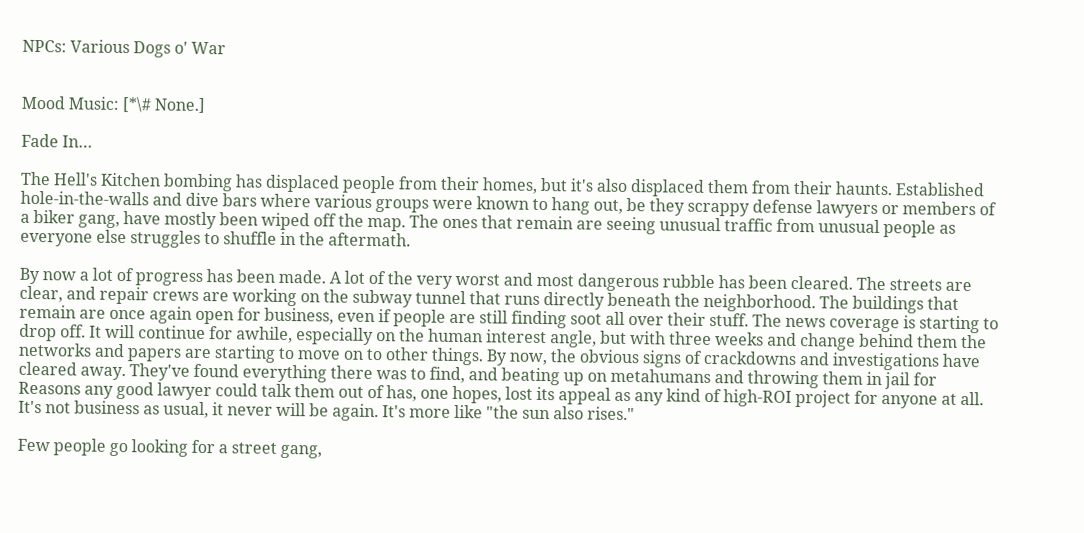NPCs: Various Dogs o' War


Mood Music: [*\# None.]

Fade In…

The Hell's Kitchen bombing has displaced people from their homes, but it's also displaced them from their haunts. Established hole-in-the-walls and dive bars where various groups were known to hang out, be they scrappy defense lawyers or members of a biker gang, have mostly been wiped off the map. The ones that remain are seeing unusual traffic from unusual people as everyone else struggles to shuffle in the aftermath.

By now a lot of progress has been made. A lot of the very worst and most dangerous rubble has been cleared. The streets are clear, and repair crews are working on the subway tunnel that runs directly beneath the neighborhood. The buildings that remain are once again open for business, even if people are still finding soot all over their stuff. The news coverage is starting to drop off. It will continue for awhile, especially on the human interest angle, but with three weeks and change behind them the networks and papers are starting to move on to other things. By now, the obvious signs of crackdowns and investigations have cleared away. They've found everything there was to find, and beating up on metahumans and throwing them in jail for Reasons any good lawyer could talk them out of has, one hopes, lost its appeal as any kind of high-ROI project for anyone at all. It's not business as usual, it never will be again. It's more like "the sun also rises."

Few people go looking for a street gang,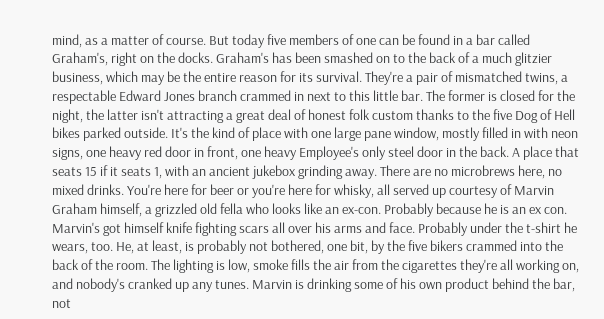mind, as a matter of course. But today five members of one can be found in a bar called Graham's, right on the docks. Graham's has been smashed on to the back of a much glitzier business, which may be the entire reason for its survival. They're a pair of mismatched twins, a respectable Edward Jones branch crammed in next to this little bar. The former is closed for the night, the latter isn't attracting a great deal of honest folk custom thanks to the five Dog of Hell bikes parked outside. It's the kind of place with one large pane window, mostly filled in with neon signs, one heavy red door in front, one heavy Employee's only steel door in the back. A place that seats 15 if it seats 1, with an ancient jukebox grinding away. There are no microbrews here, no mixed drinks. You're here for beer or you're here for whisky, all served up courtesy of Marvin Graham himself, a grizzled old fella who looks like an ex-con. Probably because he is an ex con. Marvin's got himself knife fighting scars all over his arms and face. Probably under the t-shirt he wears, too. He, at least, is probably not bothered, one bit, by the five bikers crammed into the back of the room. The lighting is low, smoke fills the air from the cigarettes they're all working on, and nobody's cranked up any tunes. Marvin is drinking some of his own product behind the bar, not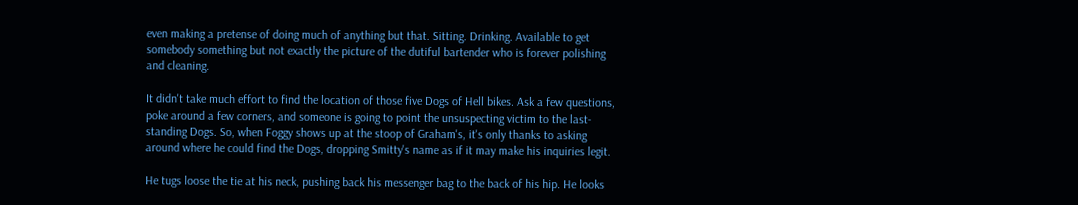even making a pretense of doing much of anything but that. Sitting. Drinking. Available to get somebody something but not exactly the picture of the dutiful bartender who is forever polishing and cleaning.

It didn't take much effort to find the location of those five Dogs of Hell bikes. Ask a few questions, poke around a few corners, and someone is going to point the unsuspecting victim to the last-standing Dogs. So, when Foggy shows up at the stoop of Graham's, it's only thanks to asking around where he could find the Dogs, dropping Smitty's name as if it may make his inquiries legit.

He tugs loose the tie at his neck, pushing back his messenger bag to the back of his hip. He looks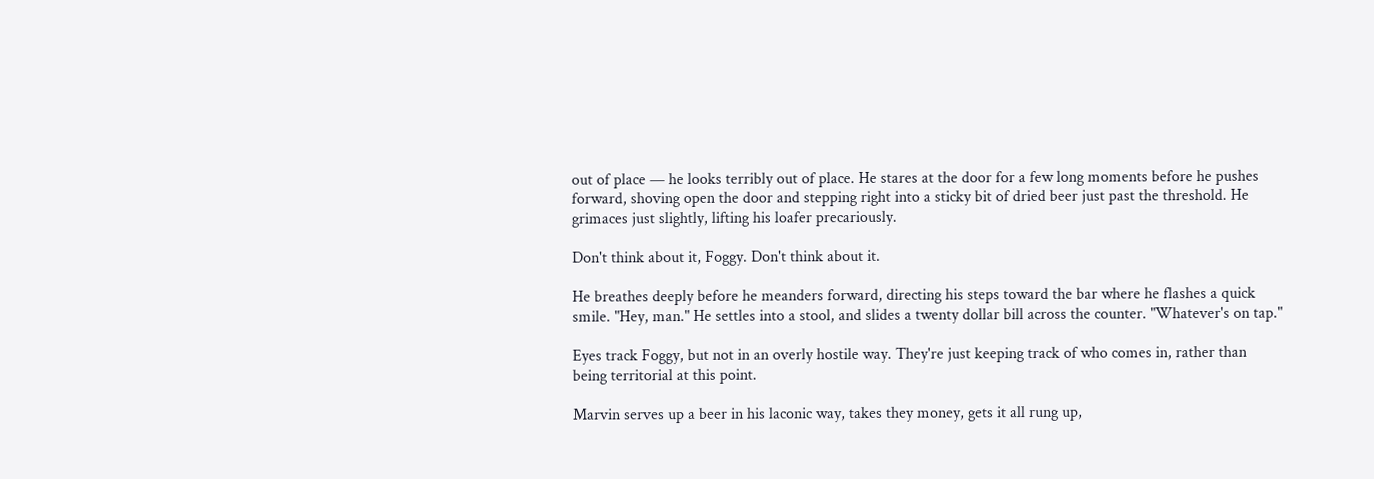out of place — he looks terribly out of place. He stares at the door for a few long moments before he pushes forward, shoving open the door and stepping right into a sticky bit of dried beer just past the threshold. He grimaces just slightly, lifting his loafer precariously.

Don't think about it, Foggy. Don't think about it.

He breathes deeply before he meanders forward, directing his steps toward the bar where he flashes a quick smile. "Hey, man." He settles into a stool, and slides a twenty dollar bill across the counter. "Whatever's on tap."

Eyes track Foggy, but not in an overly hostile way. They're just keeping track of who comes in, rather than being territorial at this point.

Marvin serves up a beer in his laconic way, takes they money, gets it all rung up,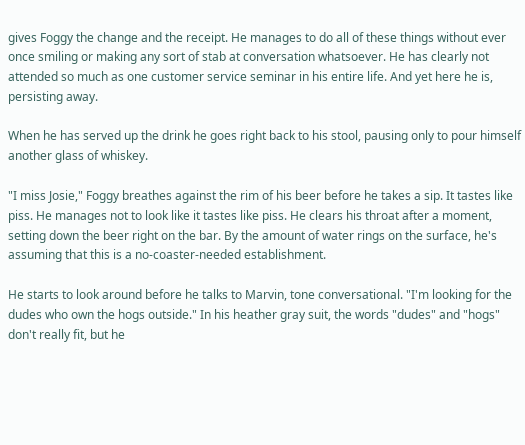gives Foggy the change and the receipt. He manages to do all of these things without ever once smiling or making any sort of stab at conversation whatsoever. He has clearly not attended so much as one customer service seminar in his entire life. And yet here he is, persisting away.

When he has served up the drink he goes right back to his stool, pausing only to pour himself another glass of whiskey.

"I miss Josie," Foggy breathes against the rim of his beer before he takes a sip. It tastes like piss. He manages not to look like it tastes like piss. He clears his throat after a moment, setting down the beer right on the bar. By the amount of water rings on the surface, he's assuming that this is a no-coaster-needed establishment.

He starts to look around before he talks to Marvin, tone conversational. "I'm looking for the dudes who own the hogs outside." In his heather gray suit, the words "dudes" and "hogs" don't really fit, but he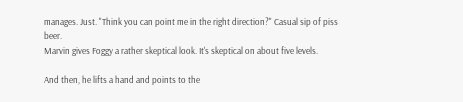manages. Just. "Think you can point me in the right direction?" Casual sip of piss beer.
Marvin gives Foggy a rather skeptical look. It's skeptical on about five levels.

And then, he lifts a hand and points to the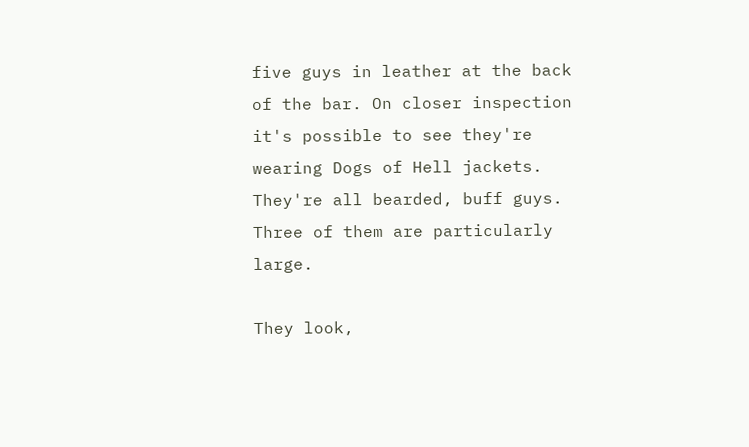five guys in leather at the back of the bar. On closer inspection it's possible to see they're wearing Dogs of Hell jackets. They're all bearded, buff guys. Three of them are particularly large.

They look,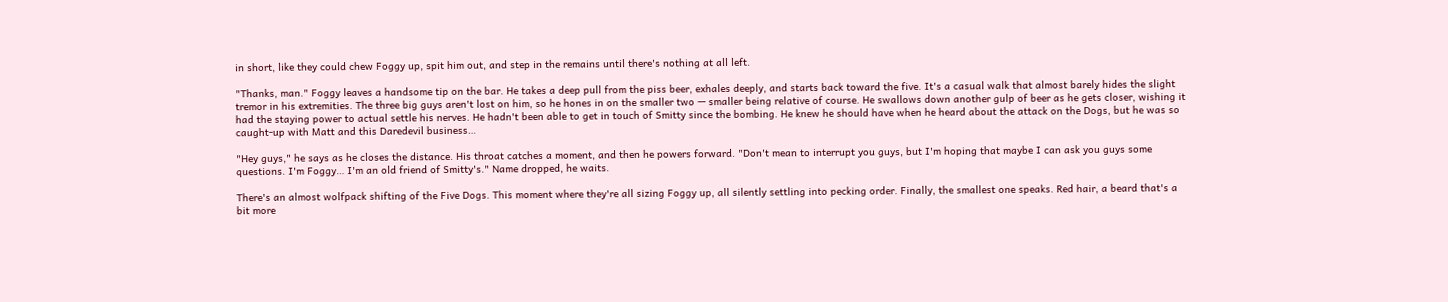in short, like they could chew Foggy up, spit him out, and step in the remains until there's nothing at all left.

"Thanks, man." Foggy leaves a handsome tip on the bar. He takes a deep pull from the piss beer, exhales deeply, and starts back toward the five. It's a casual walk that almost barely hides the slight tremor in his extremities. The three big guys aren't lost on him, so he hones in on the smaller two — smaller being relative of course. He swallows down another gulp of beer as he gets closer, wishing it had the staying power to actual settle his nerves. He hadn't been able to get in touch of Smitty since the bombing. He knew he should have when he heard about the attack on the Dogs, but he was so caught-up with Matt and this Daredevil business…

"Hey guys," he says as he closes the distance. His throat catches a moment, and then he powers forward. "Don't mean to interrupt you guys, but I'm hoping that maybe I can ask you guys some questions. I'm Foggy… I'm an old friend of Smitty's." Name dropped, he waits.

There's an almost wolfpack shifting of the Five Dogs. This moment where they're all sizing Foggy up, all silently settling into pecking order. Finally, the smallest one speaks. Red hair, a beard that's a bit more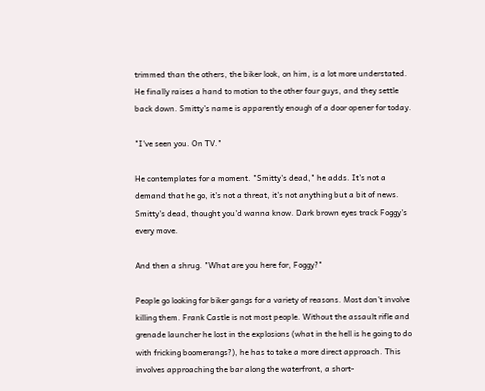trimmed than the others, the biker look, on him, is a lot more understated. He finally raises a hand to motion to the other four guys, and they settle back down. Smitty's name is apparently enough of a door opener for today.

"I've seen you. On TV."

He contemplates for a moment. "Smitty's dead," he adds. It's not a demand that he go, it's not a threat, it's not anything but a bit of news. Smitty's dead, thought you'd wanna know. Dark brown eyes track Foggy's every move.

And then a shrug. "What are you here for, Foggy?"

People go looking for biker gangs for a variety of reasons. Most don't involve killing them. Frank Castle is not most people. Without the assault rifle and grenade launcher he lost in the explosions (what in the hell is he going to do with fricking boomerangs?), he has to take a more direct approach. This involves approaching the bar along the waterfront, a short-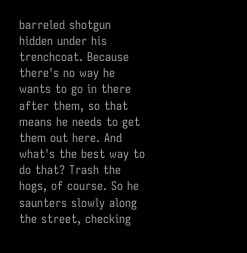barreled shotgun hidden under his trenchcoat. Because there's no way he wants to go in there after them, so that means he needs to get them out here. And what's the best way to do that? Trash the hogs, of course. So he saunters slowly along the street, checking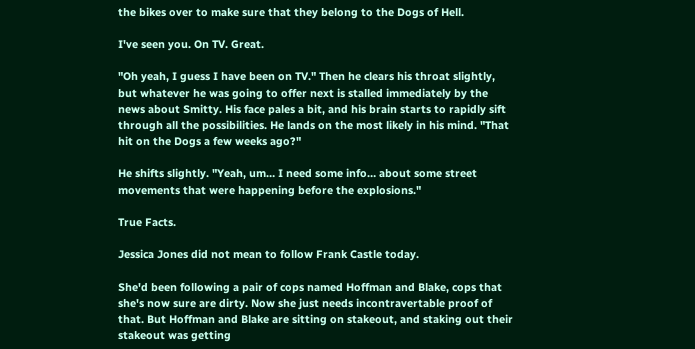the bikes over to make sure that they belong to the Dogs of Hell.

I've seen you. On TV. Great.

"Oh yeah, I guess I have been on TV." Then he clears his throat slightly, but whatever he was going to offer next is stalled immediately by the news about Smitty. His face pales a bit, and his brain starts to rapidly sift through all the possibilities. He lands on the most likely in his mind. "That hit on the Dogs a few weeks ago?"

He shifts slightly. "Yeah, um… I need some info… about some street movements that were happening before the explosions."

True Facts.

Jessica Jones did not mean to follow Frank Castle today.

She'd been following a pair of cops named Hoffman and Blake, cops that she's now sure are dirty. Now she just needs incontravertable proof of that. But Hoffman and Blake are sitting on stakeout, and staking out their stakeout was getting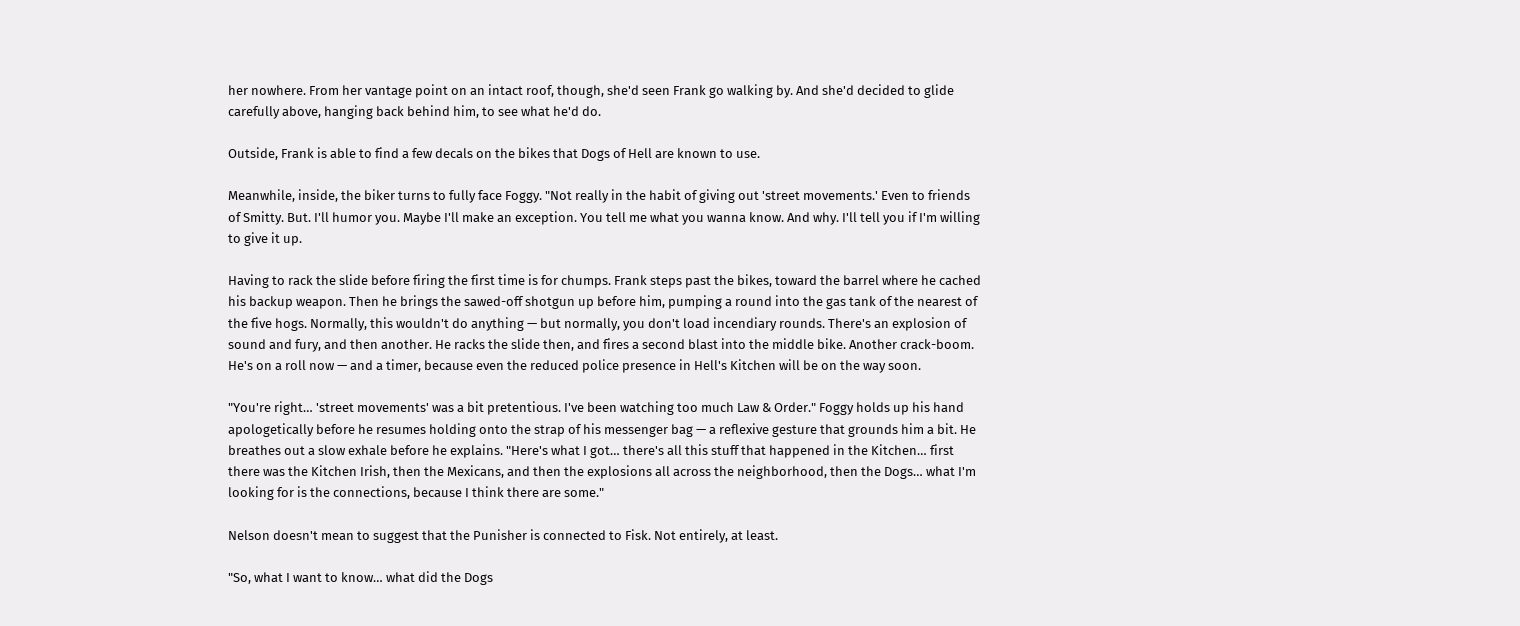her nowhere. From her vantage point on an intact roof, though, she'd seen Frank go walking by. And she'd decided to glide carefully above, hanging back behind him, to see what he'd do.

Outside, Frank is able to find a few decals on the bikes that Dogs of Hell are known to use.

Meanwhile, inside, the biker turns to fully face Foggy. "Not really in the habit of giving out 'street movements.' Even to friends of Smitty. But. I'll humor you. Maybe I'll make an exception. You tell me what you wanna know. And why. I'll tell you if I'm willing to give it up.

Having to rack the slide before firing the first time is for chumps. Frank steps past the bikes, toward the barrel where he cached his backup weapon. Then he brings the sawed-off shotgun up before him, pumping a round into the gas tank of the nearest of the five hogs. Normally, this wouldn't do anything — but normally, you don't load incendiary rounds. There's an explosion of sound and fury, and then another. He racks the slide then, and fires a second blast into the middle bike. Another crack-boom. He's on a roll now — and a timer, because even the reduced police presence in Hell's Kitchen will be on the way soon.

"You're right… 'street movements' was a bit pretentious. I've been watching too much Law & Order." Foggy holds up his hand apologetically before he resumes holding onto the strap of his messenger bag — a reflexive gesture that grounds him a bit. He breathes out a slow exhale before he explains. "Here's what I got… there's all this stuff that happened in the Kitchen… first there was the Kitchen Irish, then the Mexicans, and then the explosions all across the neighborhood, then the Dogs… what I'm looking for is the connections, because I think there are some."

Nelson doesn't mean to suggest that the Punisher is connected to Fisk. Not entirely, at least.

"So, what I want to know… what did the Dogs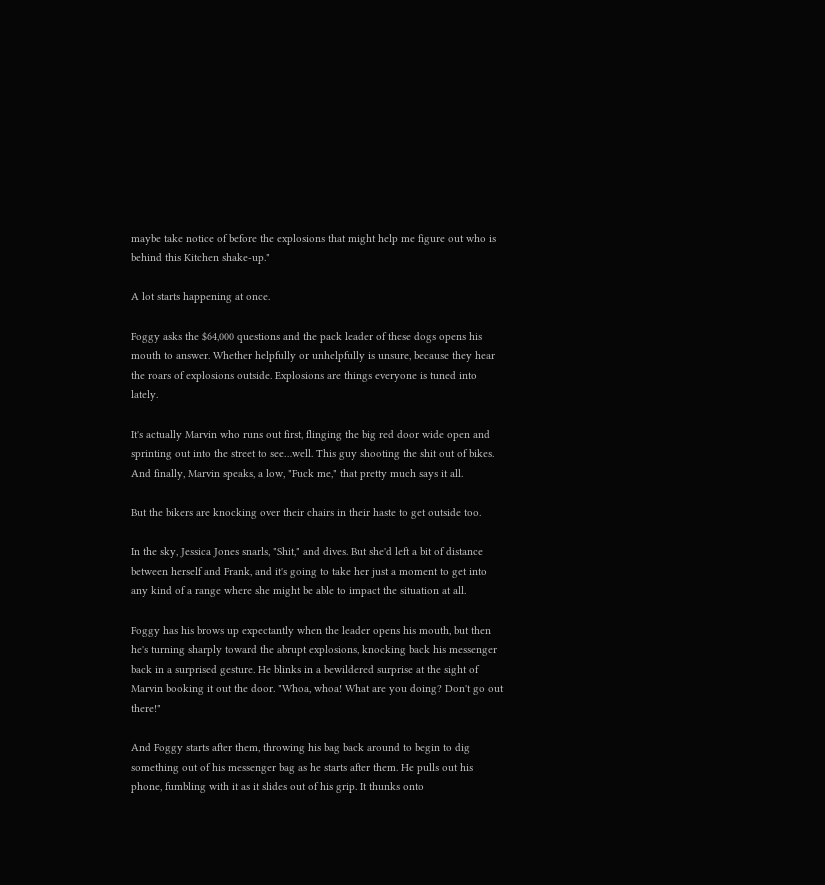maybe take notice of before the explosions that might help me figure out who is behind this Kitchen shake-up."

A lot starts happening at once.

Foggy asks the $64,000 questions and the pack leader of these dogs opens his mouth to answer. Whether helpfully or unhelpfully is unsure, because they hear the roars of explosions outside. Explosions are things everyone is tuned into lately.

It's actually Marvin who runs out first, flinging the big red door wide open and sprinting out into the street to see…well. This guy shooting the shit out of bikes. And finally, Marvin speaks, a low, "Fuck me," that pretty much says it all.

But the bikers are knocking over their chairs in their haste to get outside too.

In the sky, Jessica Jones snarls, "Shit," and dives. But she'd left a bit of distance between herself and Frank, and it's going to take her just a moment to get into any kind of a range where she might be able to impact the situation at all.

Foggy has his brows up expectantly when the leader opens his mouth, but then he's turning sharply toward the abrupt explosions, knocking back his messenger back in a surprised gesture. He blinks in a bewildered surprise at the sight of Marvin booking it out the door. "Whoa, whoa! What are you doing? Don't go out there!"

And Foggy starts after them, throwing his bag back around to begin to dig something out of his messenger bag as he starts after them. He pulls out his phone, fumbling with it as it slides out of his grip. It thunks onto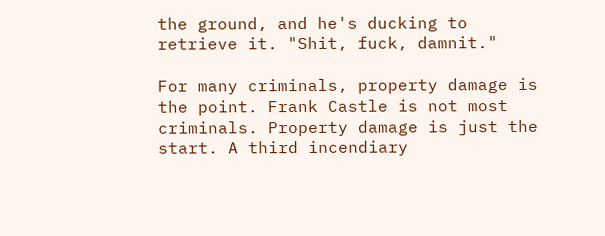the ground, and he's ducking to retrieve it. "Shit, fuck, damnit."

For many criminals, property damage is the point. Frank Castle is not most criminals. Property damage is just the start. A third incendiary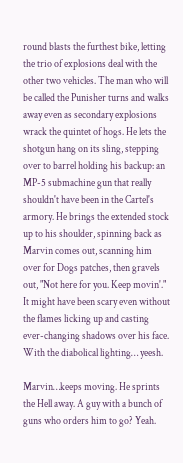round blasts the furthest bike, letting the trio of explosions deal with the other two vehicles. The man who will be called the Punisher turns and walks away even as secondary explosions wrack the quintet of hogs. He lets the shotgun hang on its sling, stepping over to barrel holding his backup: an MP-5 submachine gun that really shouldn't have been in the Cartel's armory. He brings the extended stock up to his shoulder, spinning back as Marvin comes out, scanning him over for Dogs patches, then gravels out, "Not here for you. Keep movin'." It might have been scary even without the flames licking up and casting ever-changing shadows over his face. With the diabolical lighting… yeesh.

Marvin…keeps moving. He sprints the Hell away. A guy with a bunch of guns who orders him to go? Yeah.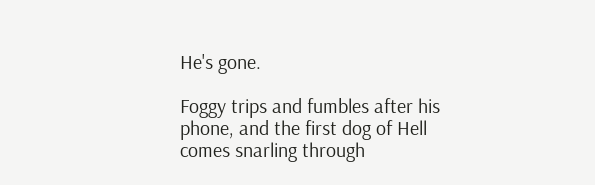He's gone.

Foggy trips and fumbles after his phone, and the first dog of Hell comes snarling through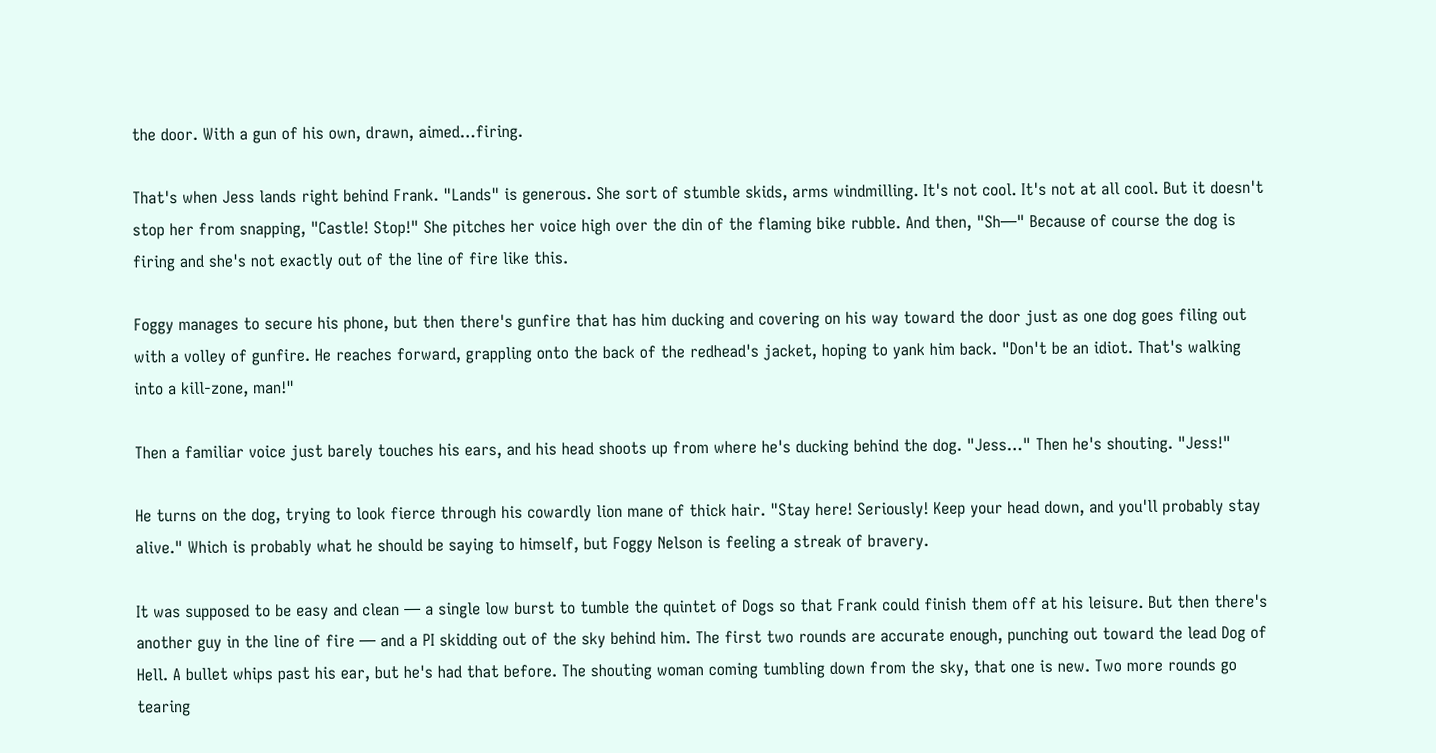the door. With a gun of his own, drawn, aimed…firing.

That's when Jess lands right behind Frank. "Lands" is generous. She sort of stumble skids, arms windmilling. It's not cool. It's not at all cool. But it doesn't stop her from snapping, "Castle! Stop!" She pitches her voice high over the din of the flaming bike rubble. And then, "Sh—" Because of course the dog is firing and she's not exactly out of the line of fire like this.

Foggy manages to secure his phone, but then there's gunfire that has him ducking and covering on his way toward the door just as one dog goes filing out with a volley of gunfire. He reaches forward, grappling onto the back of the redhead's jacket, hoping to yank him back. "Don't be an idiot. That's walking into a kill-zone, man!"

Then a familiar voice just barely touches his ears, and his head shoots up from where he's ducking behind the dog. "Jess…" Then he's shouting. "Jess!"

He turns on the dog, trying to look fierce through his cowardly lion mane of thick hair. "Stay here! Seriously! Keep your head down, and you'll probably stay alive." Which is probably what he should be saying to himself, but Foggy Nelson is feeling a streak of bravery.

It was supposed to be easy and clean — a single low burst to tumble the quintet of Dogs so that Frank could finish them off at his leisure. But then there's another guy in the line of fire — and a PI skidding out of the sky behind him. The first two rounds are accurate enough, punching out toward the lead Dog of Hell. A bullet whips past his ear, but he's had that before. The shouting woman coming tumbling down from the sky, that one is new. Two more rounds go tearing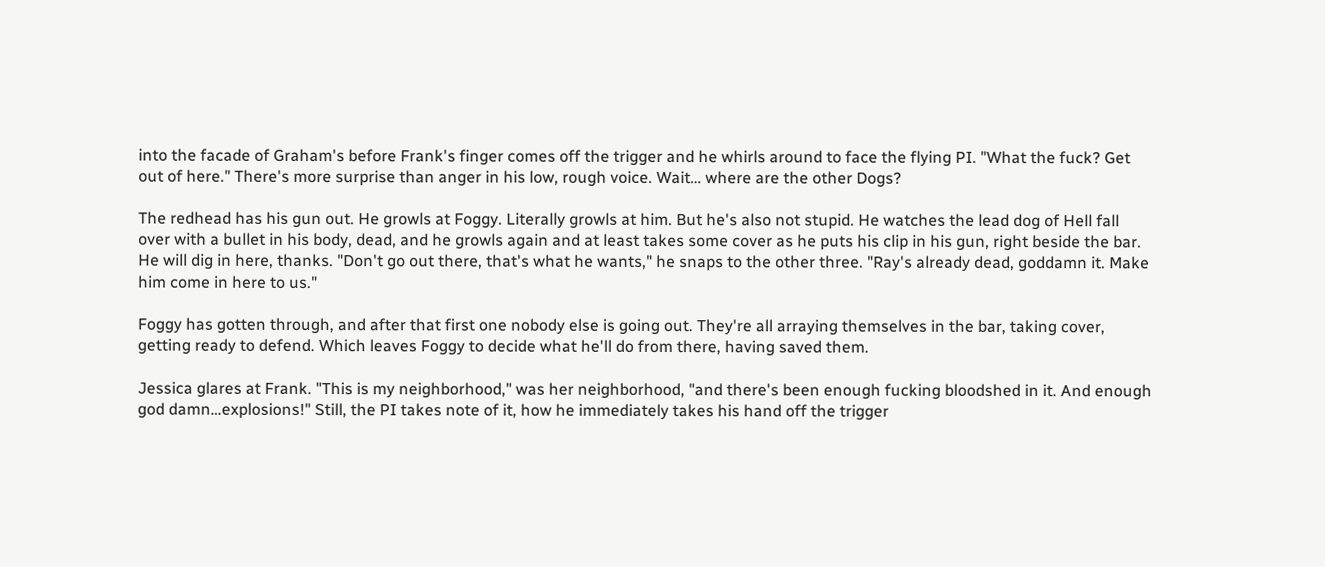into the facade of Graham's before Frank's finger comes off the trigger and he whirls around to face the flying PI. "What the fuck? Get out of here." There's more surprise than anger in his low, rough voice. Wait… where are the other Dogs?

The redhead has his gun out. He growls at Foggy. Literally growls at him. But he's also not stupid. He watches the lead dog of Hell fall over with a bullet in his body, dead, and he growls again and at least takes some cover as he puts his clip in his gun, right beside the bar. He will dig in here, thanks. "Don't go out there, that's what he wants," he snaps to the other three. "Ray's already dead, goddamn it. Make him come in here to us."

Foggy has gotten through, and after that first one nobody else is going out. They're all arraying themselves in the bar, taking cover, getting ready to defend. Which leaves Foggy to decide what he'll do from there, having saved them.

Jessica glares at Frank. "This is my neighborhood," was her neighborhood, "and there's been enough fucking bloodshed in it. And enough god damn…explosions!" Still, the PI takes note of it, how he immediately takes his hand off the trigger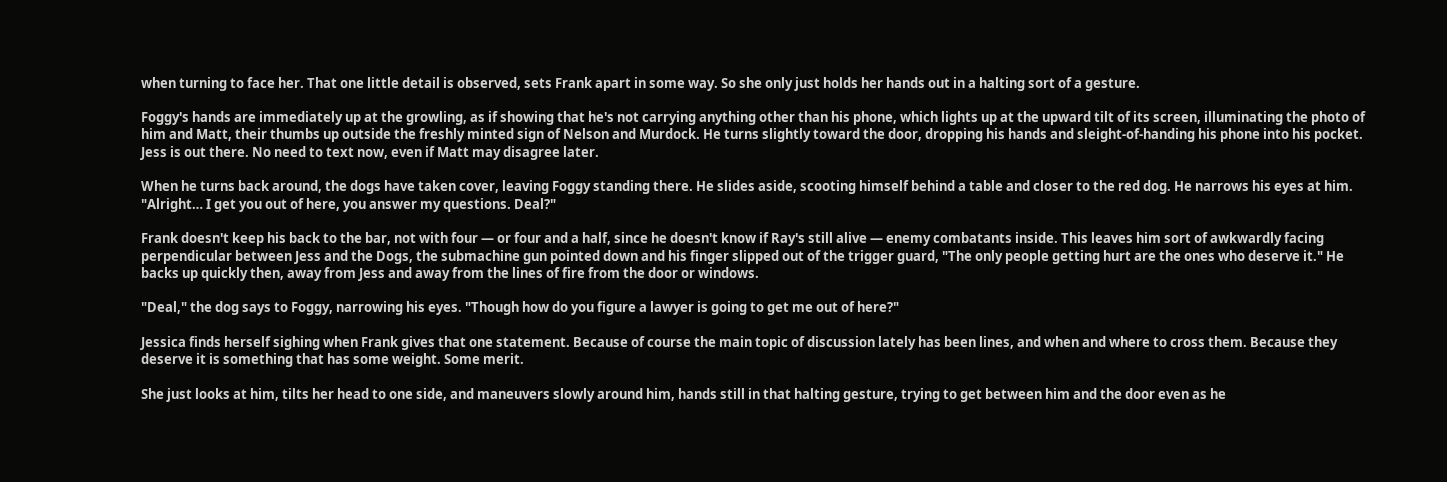when turning to face her. That one little detail is observed, sets Frank apart in some way. So she only just holds her hands out in a halting sort of a gesture.

Foggy's hands are immediately up at the growling, as if showing that he's not carrying anything other than his phone, which lights up at the upward tilt of its screen, illuminating the photo of him and Matt, their thumbs up outside the freshly minted sign of Nelson and Murdock. He turns slightly toward the door, dropping his hands and sleight-of-handing his phone into his pocket. Jess is out there. No need to text now, even if Matt may disagree later.

When he turns back around, the dogs have taken cover, leaving Foggy standing there. He slides aside, scooting himself behind a table and closer to the red dog. He narrows his eyes at him. "Alright… I get you out of here, you answer my questions. Deal?"

Frank doesn't keep his back to the bar, not with four — or four and a half, since he doesn't know if Ray's still alive — enemy combatants inside. This leaves him sort of awkwardly facing perpendicular between Jess and the Dogs, the submachine gun pointed down and his finger slipped out of the trigger guard, "The only people getting hurt are the ones who deserve it." He backs up quickly then, away from Jess and away from the lines of fire from the door or windows.

"Deal," the dog says to Foggy, narrowing his eyes. "Though how do you figure a lawyer is going to get me out of here?"

Jessica finds herself sighing when Frank gives that one statement. Because of course the main topic of discussion lately has been lines, and when and where to cross them. Because they deserve it is something that has some weight. Some merit.

She just looks at him, tilts her head to one side, and maneuvers slowly around him, hands still in that halting gesture, trying to get between him and the door even as he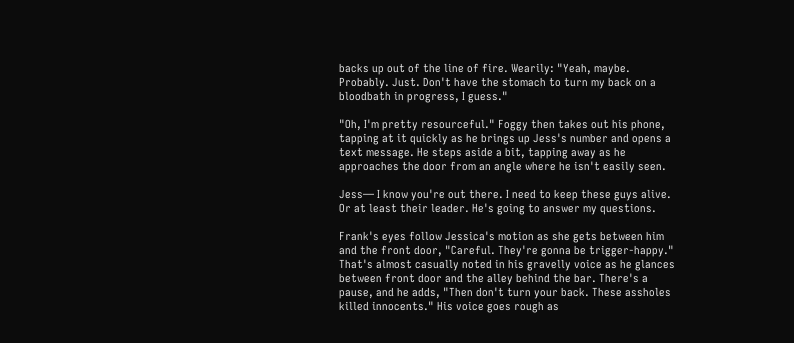backs up out of the line of fire. Wearily: "Yeah, maybe. Probably. Just. Don't have the stomach to turn my back on a bloodbath in progress, I guess."

"Oh, I'm pretty resourceful." Foggy then takes out his phone, tapping at it quickly as he brings up Jess's number and opens a text message. He steps aside a bit, tapping away as he approaches the door from an angle where he isn't easily seen.

Jess— I know you're out there. I need to keep these guys alive. Or at least their leader. He's going to answer my questions.

Frank's eyes follow Jessica's motion as she gets between him and the front door, "Careful. They're gonna be trigger-happy." That's almost casually noted in his gravelly voice as he glances between front door and the alley behind the bar. There's a pause, and he adds, "Then don't turn your back. These assholes killed innocents." His voice goes rough as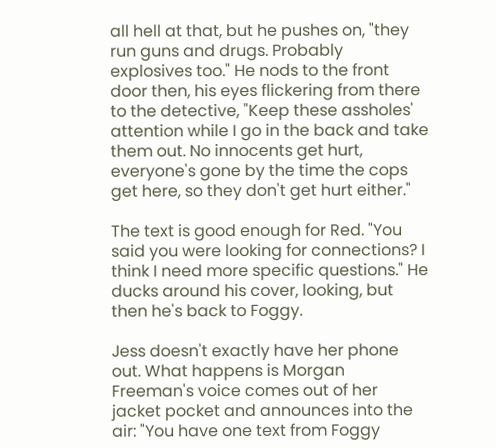all hell at that, but he pushes on, "they run guns and drugs. Probably explosives too." He nods to the front door then, his eyes flickering from there to the detective, "Keep these assholes' attention while I go in the back and take them out. No innocents get hurt, everyone's gone by the time the cops get here, so they don't get hurt either."

The text is good enough for Red. "You said you were looking for connections? I think I need more specific questions." He ducks around his cover, looking, but then he's back to Foggy.

Jess doesn't exactly have her phone out. What happens is Morgan Freeman's voice comes out of her jacket pocket and announces into the air: "You have one text from Foggy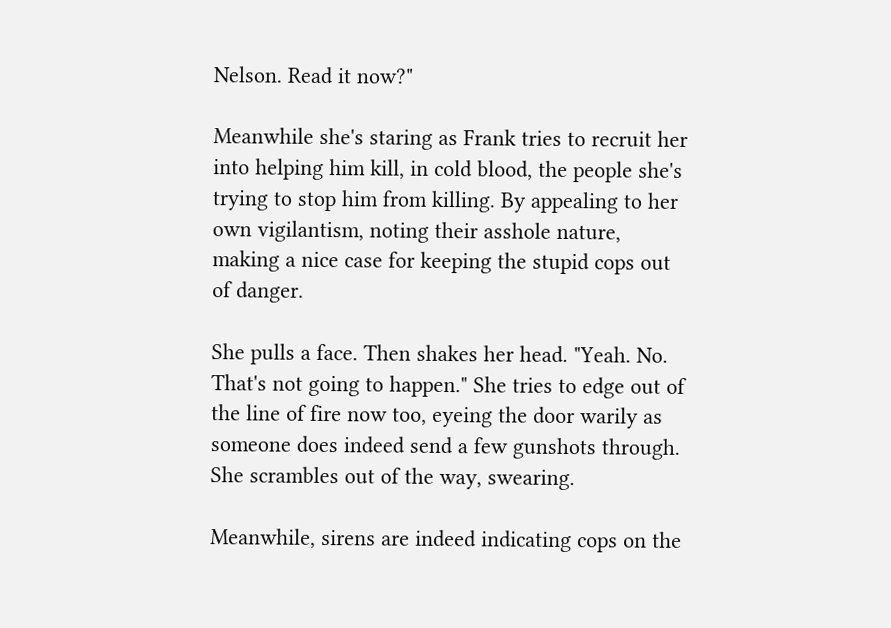Nelson. Read it now?"

Meanwhile she's staring as Frank tries to recruit her into helping him kill, in cold blood, the people she's trying to stop him from killing. By appealing to her own vigilantism, noting their asshole nature, making a nice case for keeping the stupid cops out of danger.

She pulls a face. Then shakes her head. "Yeah. No. That's not going to happen." She tries to edge out of the line of fire now too, eyeing the door warily as someone does indeed send a few gunshots through. She scrambles out of the way, swearing.

Meanwhile, sirens are indeed indicating cops on the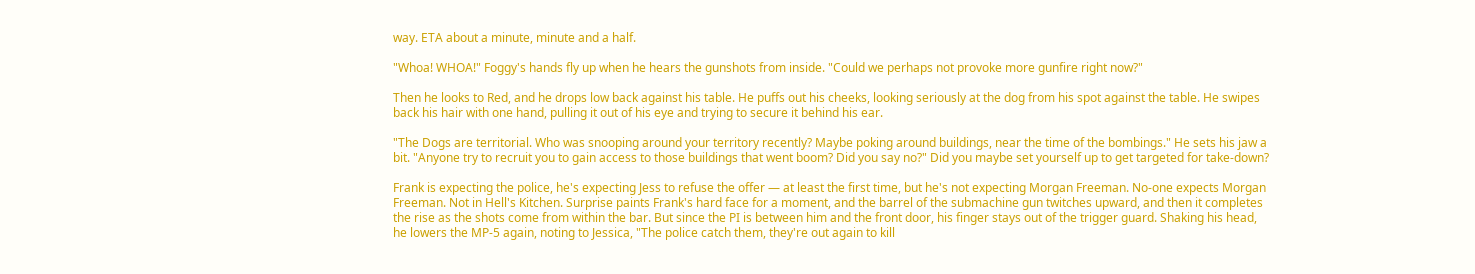way. ETA about a minute, minute and a half.

"Whoa! WHOA!" Foggy's hands fly up when he hears the gunshots from inside. "Could we perhaps not provoke more gunfire right now?"

Then he looks to Red, and he drops low back against his table. He puffs out his cheeks, looking seriously at the dog from his spot against the table. He swipes back his hair with one hand, pulling it out of his eye and trying to secure it behind his ear.

"The Dogs are territorial. Who was snooping around your territory recently? Maybe poking around buildings, near the time of the bombings." He sets his jaw a bit. "Anyone try to recruit you to gain access to those buildings that went boom? Did you say no?" Did you maybe set yourself up to get targeted for take-down?

Frank is expecting the police, he's expecting Jess to refuse the offer — at least the first time, but he's not expecting Morgan Freeman. No-one expects Morgan Freeman. Not in Hell's Kitchen. Surprise paints Frank's hard face for a moment, and the barrel of the submachine gun twitches upward, and then it completes the rise as the shots come from within the bar. But since the PI is between him and the front door, his finger stays out of the trigger guard. Shaking his head, he lowers the MP-5 again, noting to Jessica, "The police catch them, they're out again to kill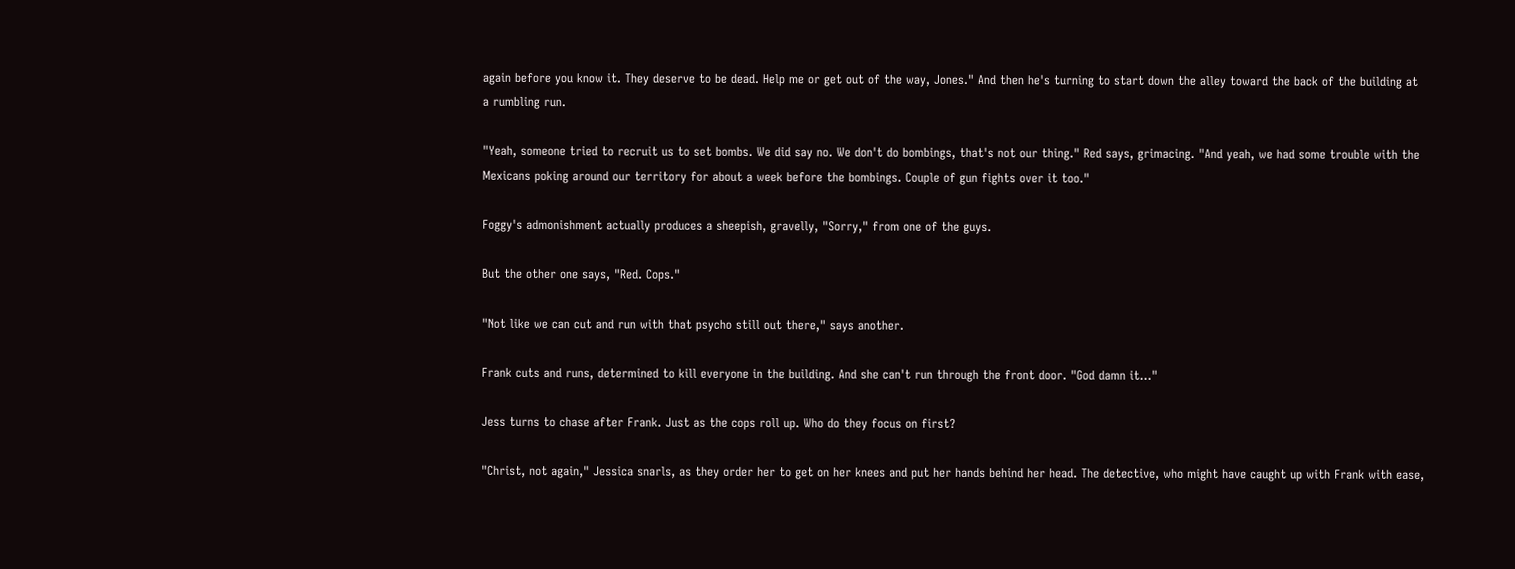again before you know it. They deserve to be dead. Help me or get out of the way, Jones." And then he's turning to start down the alley toward the back of the building at a rumbling run.

"Yeah, someone tried to recruit us to set bombs. We did say no. We don't do bombings, that's not our thing." Red says, grimacing. "And yeah, we had some trouble with the Mexicans poking around our territory for about a week before the bombings. Couple of gun fights over it too."

Foggy's admonishment actually produces a sheepish, gravelly, "Sorry," from one of the guys.

But the other one says, "Red. Cops."

"Not like we can cut and run with that psycho still out there," says another.

Frank cuts and runs, determined to kill everyone in the building. And she can't run through the front door. "God damn it…"

Jess turns to chase after Frank. Just as the cops roll up. Who do they focus on first?

"Christ, not again," Jessica snarls, as they order her to get on her knees and put her hands behind her head. The detective, who might have caught up with Frank with ease,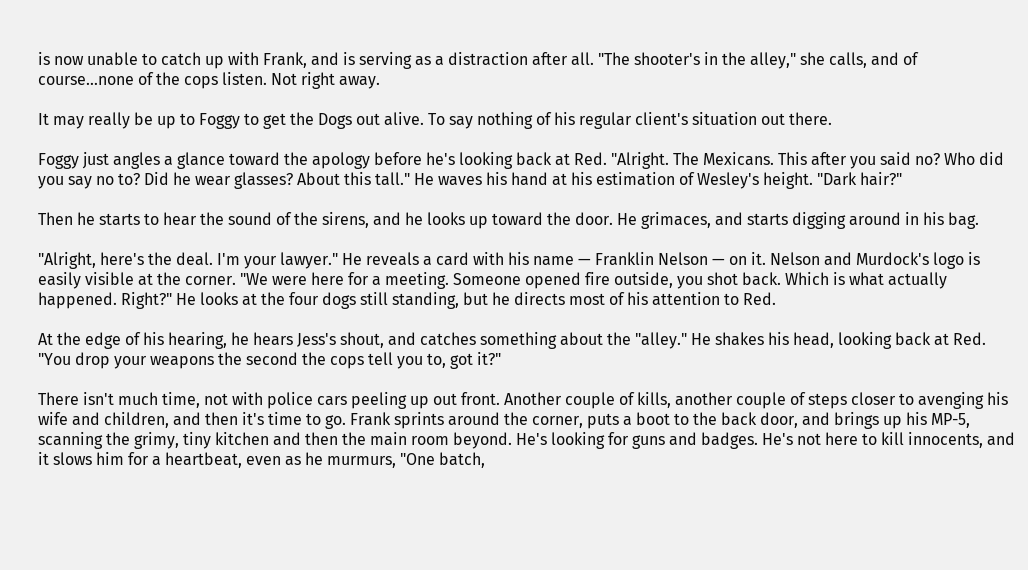is now unable to catch up with Frank, and is serving as a distraction after all. "The shooter's in the alley," she calls, and of course…none of the cops listen. Not right away.

It may really be up to Foggy to get the Dogs out alive. To say nothing of his regular client's situation out there.

Foggy just angles a glance toward the apology before he's looking back at Red. "Alright. The Mexicans. This after you said no? Who did you say no to? Did he wear glasses? About this tall." He waves his hand at his estimation of Wesley's height. "Dark hair?"

Then he starts to hear the sound of the sirens, and he looks up toward the door. He grimaces, and starts digging around in his bag.

"Alright, here's the deal. I'm your lawyer." He reveals a card with his name — Franklin Nelson — on it. Nelson and Murdock's logo is easily visible at the corner. "We were here for a meeting. Someone opened fire outside, you shot back. Which is what actually happened. Right?" He looks at the four dogs still standing, but he directs most of his attention to Red.

At the edge of his hearing, he hears Jess's shout, and catches something about the "alley." He shakes his head, looking back at Red. "You drop your weapons the second the cops tell you to, got it?"

There isn't much time, not with police cars peeling up out front. Another couple of kills, another couple of steps closer to avenging his wife and children, and then it's time to go. Frank sprints around the corner, puts a boot to the back door, and brings up his MP-5, scanning the grimy, tiny kitchen and then the main room beyond. He's looking for guns and badges. He's not here to kill innocents, and it slows him for a heartbeat, even as he murmurs, "One batch,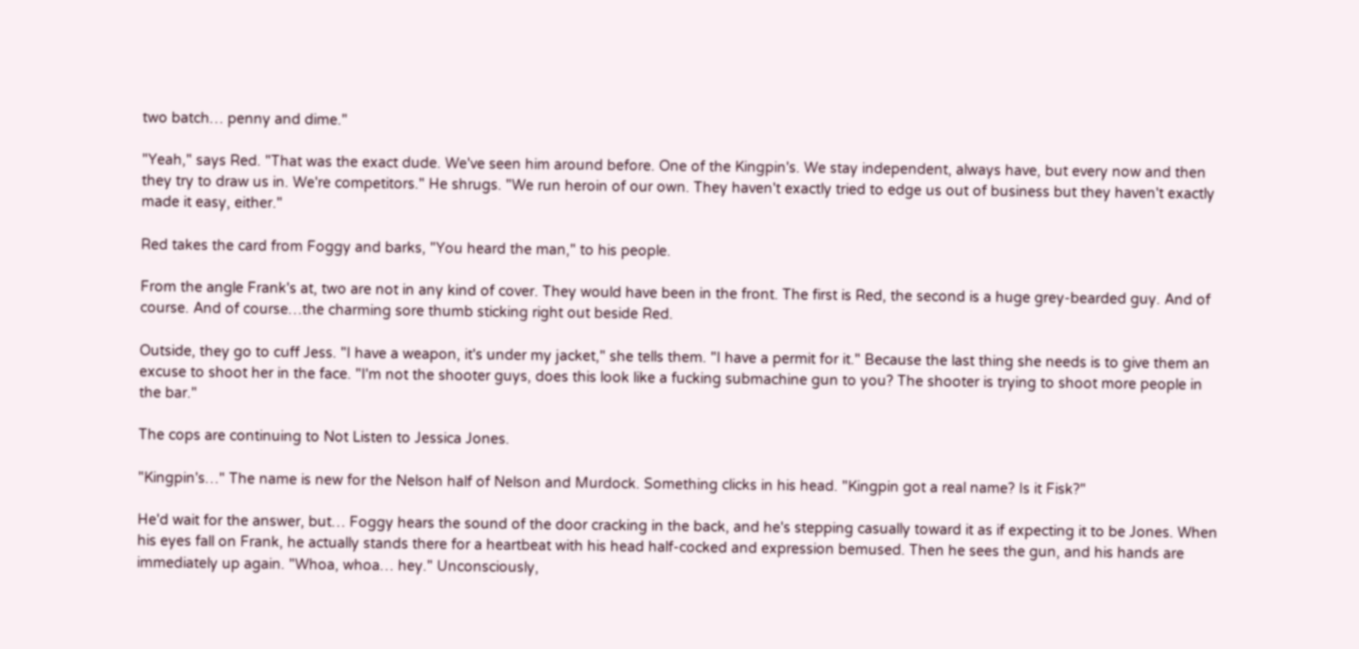two batch… penny and dime."

"Yeah," says Red. "That was the exact dude. We've seen him around before. One of the Kingpin's. We stay independent, always have, but every now and then they try to draw us in. We're competitors." He shrugs. "We run heroin of our own. They haven't exactly tried to edge us out of business but they haven't exactly made it easy, either."

Red takes the card from Foggy and barks, "You heard the man," to his people.

From the angle Frank's at, two are not in any kind of cover. They would have been in the front. The first is Red, the second is a huge grey-bearded guy. And of course. And of course…the charming sore thumb sticking right out beside Red.

Outside, they go to cuff Jess. "I have a weapon, it's under my jacket," she tells them. "I have a permit for it." Because the last thing she needs is to give them an excuse to shoot her in the face. "I'm not the shooter guys, does this look like a fucking submachine gun to you? The shooter is trying to shoot more people in the bar."

The cops are continuing to Not Listen to Jessica Jones.

"Kingpin's…" The name is new for the Nelson half of Nelson and Murdock. Something clicks in his head. "Kingpin got a real name? Is it Fisk?"

He'd wait for the answer, but… Foggy hears the sound of the door cracking in the back, and he's stepping casually toward it as if expecting it to be Jones. When his eyes fall on Frank, he actually stands there for a heartbeat with his head half-cocked and expression bemused. Then he sees the gun, and his hands are immediately up again. "Whoa, whoa… hey." Unconsciously,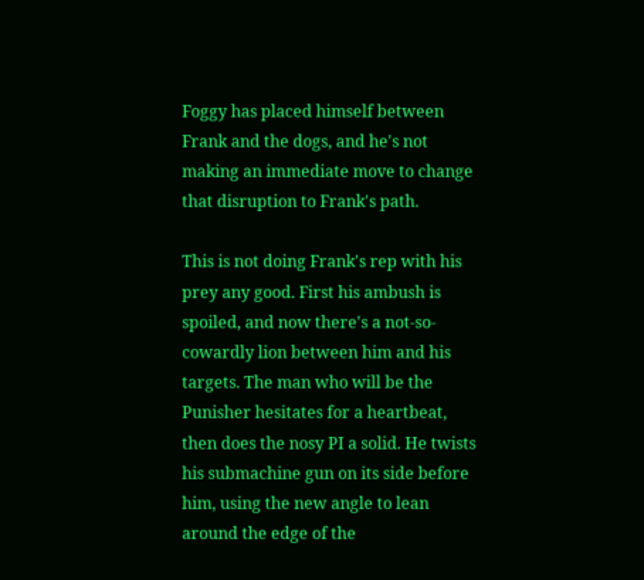Foggy has placed himself between Frank and the dogs, and he's not making an immediate move to change that disruption to Frank's path.

This is not doing Frank's rep with his prey any good. First his ambush is spoiled, and now there's a not-so-cowardly lion between him and his targets. The man who will be the Punisher hesitates for a heartbeat, then does the nosy PI a solid. He twists his submachine gun on its side before him, using the new angle to lean around the edge of the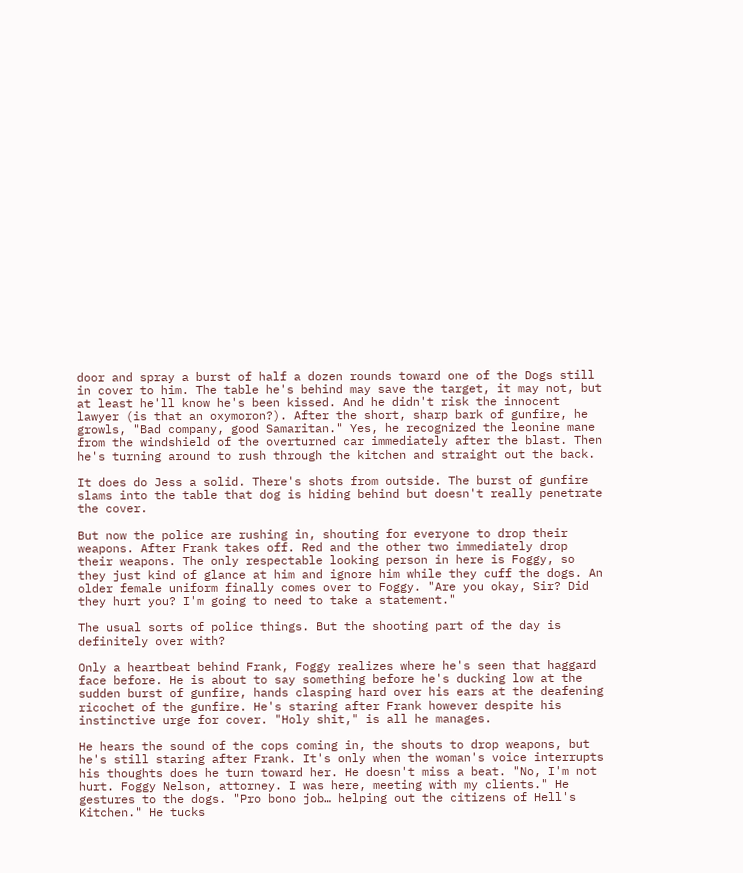door and spray a burst of half a dozen rounds toward one of the Dogs still in cover to him. The table he's behind may save the target, it may not, but at least he'll know he's been kissed. And he didn't risk the innocent lawyer (is that an oxymoron?). After the short, sharp bark of gunfire, he growls, "Bad company, good Samaritan." Yes, he recognized the leonine mane from the windshield of the overturned car immediately after the blast. Then he's turning around to rush through the kitchen and straight out the back.

It does do Jess a solid. There's shots from outside. The burst of gunfire slams into the table that dog is hiding behind but doesn't really penetrate the cover.

But now the police are rushing in, shouting for everyone to drop their weapons. After Frank takes off. Red and the other two immediately drop their weapons. The only respectable looking person in here is Foggy, so they just kind of glance at him and ignore him while they cuff the dogs. An older female uniform finally comes over to Foggy. "Are you okay, Sir? Did they hurt you? I'm going to need to take a statement."

The usual sorts of police things. But the shooting part of the day is definitely over with?

Only a heartbeat behind Frank, Foggy realizes where he's seen that haggard face before. He is about to say something before he's ducking low at the sudden burst of gunfire, hands clasping hard over his ears at the deafening ricochet of the gunfire. He's staring after Frank however despite his instinctive urge for cover. "Holy shit," is all he manages.

He hears the sound of the cops coming in, the shouts to drop weapons, but he's still staring after Frank. It's only when the woman's voice interrupts his thoughts does he turn toward her. He doesn't miss a beat. "No, I'm not hurt. Foggy Nelson, attorney. I was here, meeting with my clients." He gestures to the dogs. "Pro bono job… helping out the citizens of Hell's Kitchen." He tucks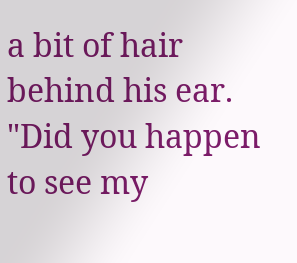a bit of hair behind his ear. "Did you happen to see my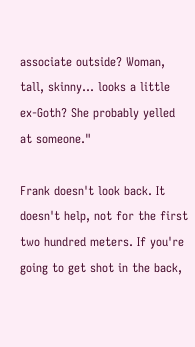associate outside? Woman, tall, skinny… looks a little ex-Goth? She probably yelled at someone."

Frank doesn't look back. It doesn't help, not for the first two hundred meters. If you're going to get shot in the back,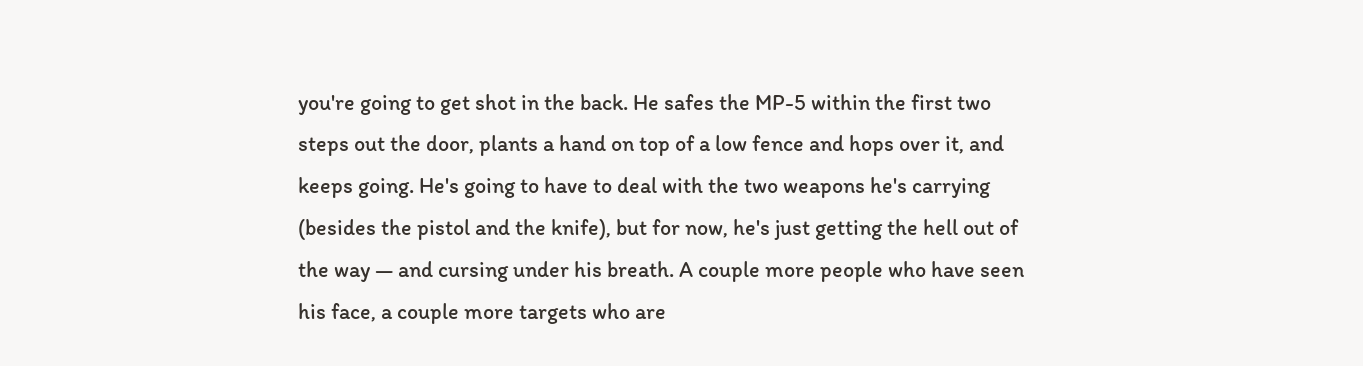you're going to get shot in the back. He safes the MP-5 within the first two steps out the door, plants a hand on top of a low fence and hops over it, and keeps going. He's going to have to deal with the two weapons he's carrying (besides the pistol and the knife), but for now, he's just getting the hell out of the way — and cursing under his breath. A couple more people who have seen his face, a couple more targets who are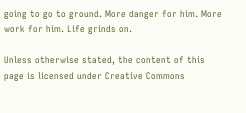going to go to ground. More danger for him. More work for him. Life grinds on.

Unless otherwise stated, the content of this page is licensed under Creative Commons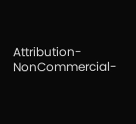Attribution-NonCommercial-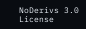NoDerivs 3.0 License